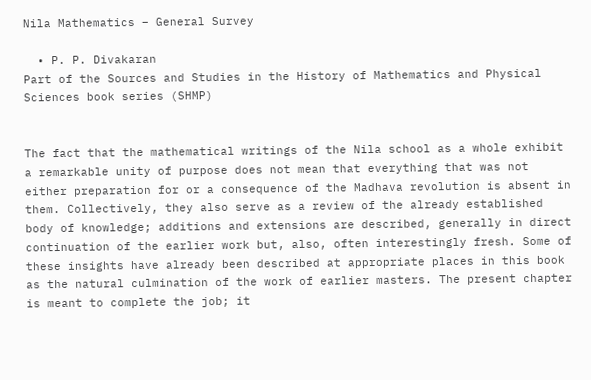Nila Mathematics – General Survey

  • P. P. Divakaran
Part of the Sources and Studies in the History of Mathematics and Physical Sciences book series (SHMP)


The fact that the mathematical writings of the Nila school as a whole exhibit a remarkable unity of purpose does not mean that everything that was not either preparation for or a consequence of the Madhava revolution is absent in them. Collectively, they also serve as a review of the already established body of knowledge; additions and extensions are described, generally in direct continuation of the earlier work but, also, often interestingly fresh. Some of these insights have already been described at appropriate places in this book as the natural culmination of the work of earlier masters. The present chapter is meant to complete the job; it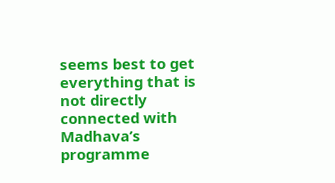seems best to get everything that is not directly connected with Madhava’s programme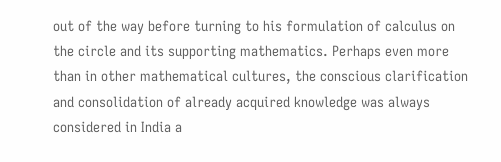out of the way before turning to his formulation of calculus on the circle and its supporting mathematics. Perhaps even more than in other mathematical cultures, the conscious clarification and consolidation of already acquired knowledge was always considered in India a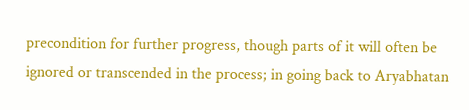precondition for further progress, though parts of it will often be ignored or transcended in the process; in going back to Aryabhatan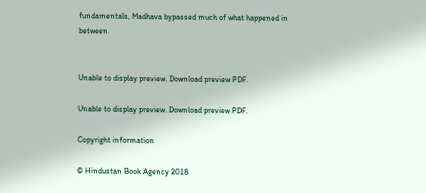fundamentals, Madhava bypassed much of what happened in between.


Unable to display preview. Download preview PDF.

Unable to display preview. Download preview PDF.

Copyright information

© Hindustan Book Agency 2018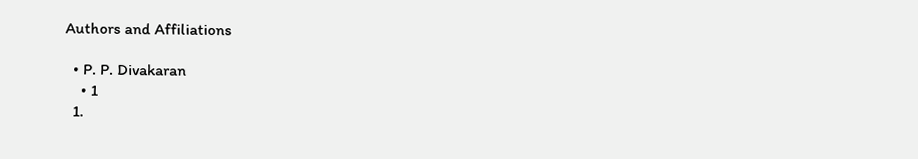Authors and Affiliations

  • P. P. Divakaran
    • 1
  1.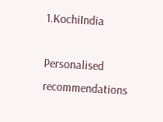1.KochiIndia

Personalised recommendations